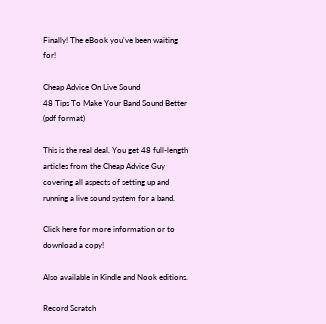Finally! The eBook you've been waiting for!

Cheap Advice On Live Sound
48 Tips To Make Your Band Sound Better
(pdf format)

This is the real deal. You get 48 full-length articles from the Cheap Advice Guy covering all aspects of setting up and running a live sound system for a band.

Click here for more information or to download a copy!

Also available in Kindle and Nook editions.

Record Scratch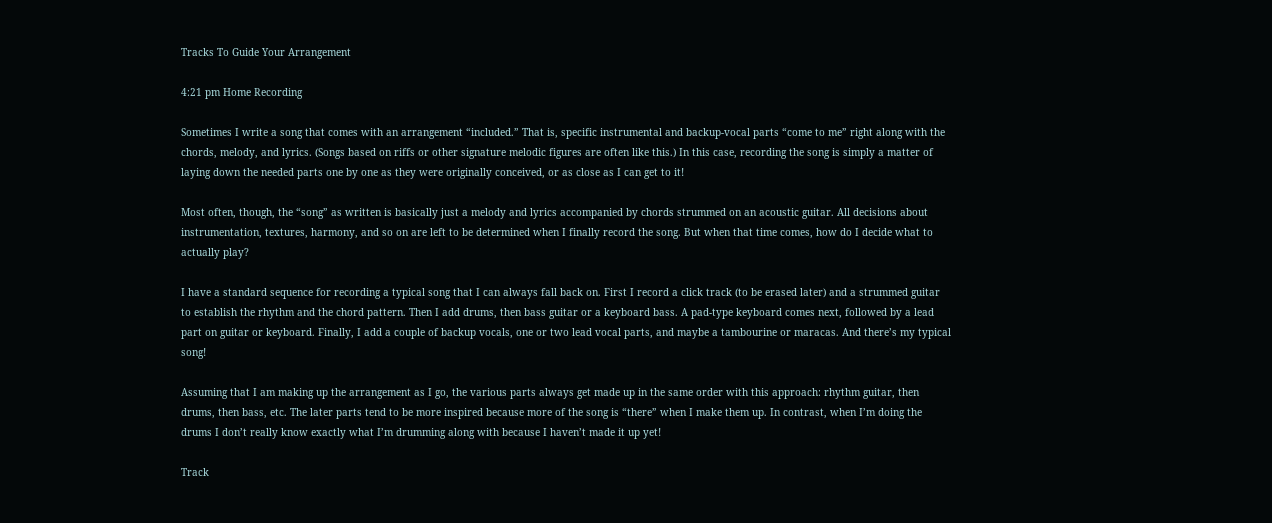Tracks To Guide Your Arrangement

4:21 pm Home Recording

Sometimes I write a song that comes with an arrangement “included.” That is, specific instrumental and backup-vocal parts “come to me” right along with the chords, melody, and lyrics. (Songs based on riffs or other signature melodic figures are often like this.) In this case, recording the song is simply a matter of laying down the needed parts one by one as they were originally conceived, or as close as I can get to it!

Most often, though, the “song” as written is basically just a melody and lyrics accompanied by chords strummed on an acoustic guitar. All decisions about instrumentation, textures, harmony, and so on are left to be determined when I finally record the song. But when that time comes, how do I decide what to actually play?

I have a standard sequence for recording a typical song that I can always fall back on. First I record a click track (to be erased later) and a strummed guitar to establish the rhythm and the chord pattern. Then I add drums, then bass guitar or a keyboard bass. A pad-type keyboard comes next, followed by a lead part on guitar or keyboard. Finally, I add a couple of backup vocals, one or two lead vocal parts, and maybe a tambourine or maracas. And there’s my typical song!

Assuming that I am making up the arrangement as I go, the various parts always get made up in the same order with this approach: rhythm guitar, then drums, then bass, etc. The later parts tend to be more inspired because more of the song is “there” when I make them up. In contrast, when I’m doing the drums I don’t really know exactly what I’m drumming along with because I haven’t made it up yet!

Track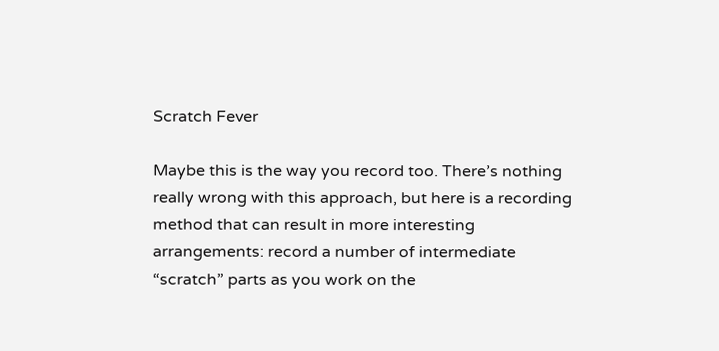Scratch Fever

Maybe this is the way you record too. There’s nothing really wrong with this approach, but here is a recording method that can result in more interesting arrangements: record a number of intermediate “scratch” parts as you work on the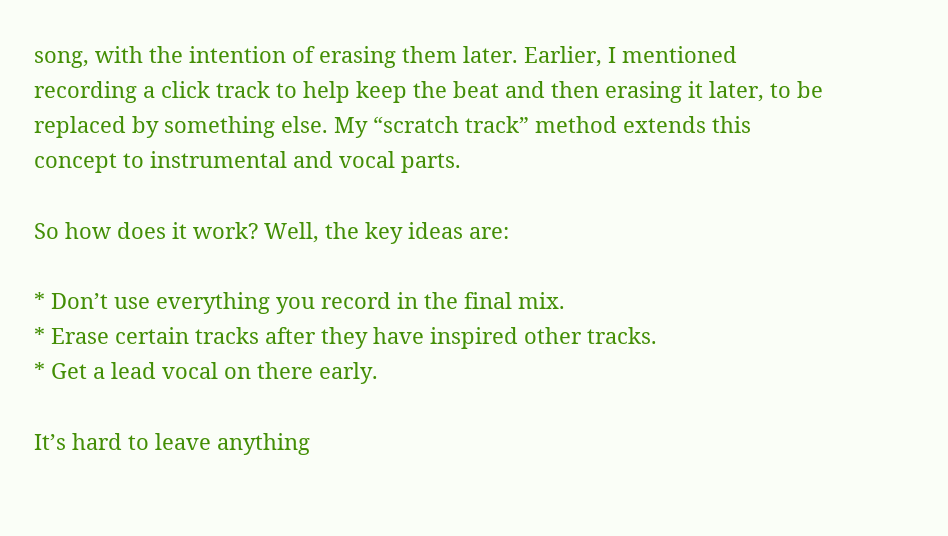song, with the intention of erasing them later. Earlier, I mentioned recording a click track to help keep the beat and then erasing it later, to be replaced by something else. My “scratch track” method extends this concept to instrumental and vocal parts.

So how does it work? Well, the key ideas are:

* Don’t use everything you record in the final mix.
* Erase certain tracks after they have inspired other tracks.
* Get a lead vocal on there early.

It’s hard to leave anything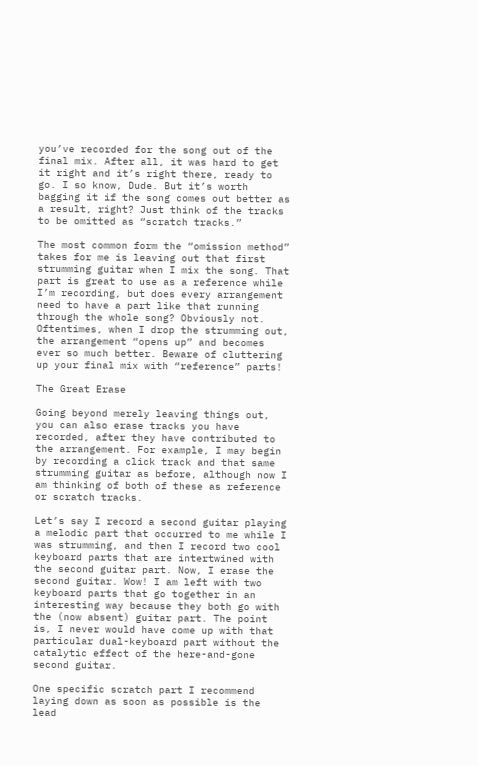you’ve recorded for the song out of the final mix. After all, it was hard to get it right and it’s right there, ready to go. I so know, Dude. But it’s worth bagging it if the song comes out better as a result, right? Just think of the tracks to be omitted as “scratch tracks.”

The most common form the “omission method” takes for me is leaving out that first strumming guitar when I mix the song. That part is great to use as a reference while I’m recording, but does every arrangement need to have a part like that running through the whole song? Obviously not. Oftentimes, when I drop the strumming out, the arrangement “opens up” and becomes ever so much better. Beware of cluttering up your final mix with “reference” parts!

The Great Erase

Going beyond merely leaving things out, you can also erase tracks you have recorded, after they have contributed to the arrangement. For example, I may begin by recording a click track and that same strumming guitar as before, although now I am thinking of both of these as reference or scratch tracks.

Let’s say I record a second guitar playing a melodic part that occurred to me while I was strumming, and then I record two cool keyboard parts that are intertwined with the second guitar part. Now, I erase the second guitar. Wow! I am left with two keyboard parts that go together in an interesting way because they both go with the (now absent) guitar part. The point is, I never would have come up with that particular dual-keyboard part without the catalytic effect of the here-and-gone second guitar.

One specific scratch part I recommend laying down as soon as possible is the lead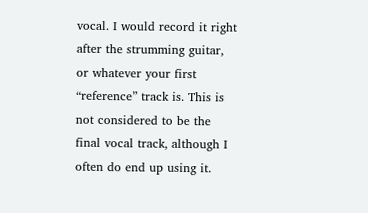vocal. I would record it right after the strumming guitar, or whatever your first “reference” track is. This is not considered to be the final vocal track, although I often do end up using it.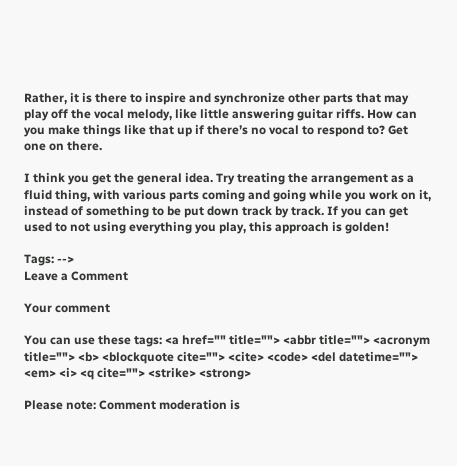Rather, it is there to inspire and synchronize other parts that may play off the vocal melody, like little answering guitar riffs. How can you make things like that up if there’s no vocal to respond to? Get one on there.

I think you get the general idea. Try treating the arrangement as a fluid thing, with various parts coming and going while you work on it, instead of something to be put down track by track. If you can get used to not using everything you play, this approach is golden!

Tags: -->
Leave a Comment

Your comment

You can use these tags: <a href="" title=""> <abbr title=""> <acronym title=""> <b> <blockquote cite=""> <cite> <code> <del datetime=""> <em> <i> <q cite=""> <strike> <strong>

Please note: Comment moderation is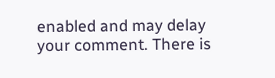enabled and may delay your comment. There is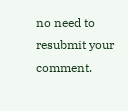no need to resubmit your comment.